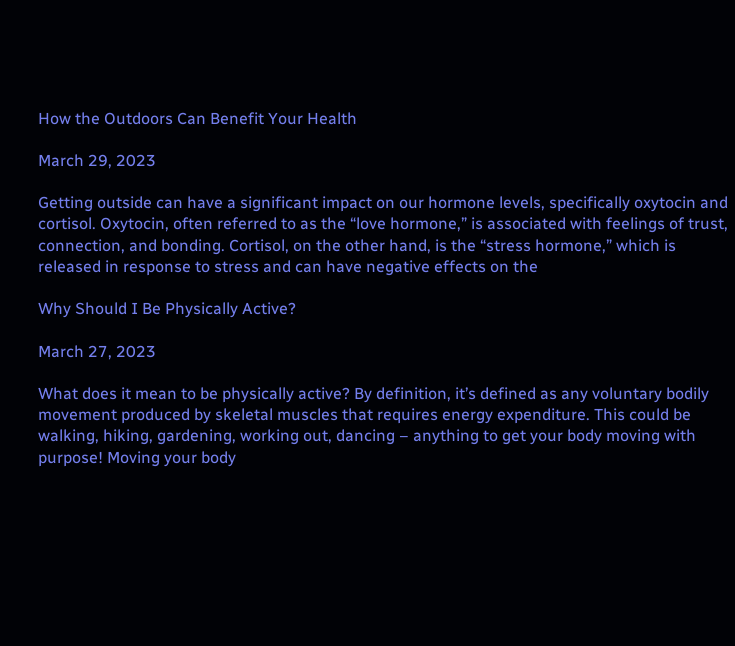How the Outdoors Can Benefit Your Health

March 29, 2023

Getting outside can have a significant impact on our hormone levels, specifically oxytocin and cortisol. Oxytocin, often referred to as the “love hormone,” is associated with feelings of trust, connection, and bonding. Cortisol, on the other hand, is the “stress hormone,” which is released in response to stress and can have negative effects on the

Why Should I Be Physically Active?

March 27, 2023

What does it mean to be physically active? By definition, it’s defined as any voluntary bodily movement produced by skeletal muscles that requires energy expenditure. This could be walking, hiking, gardening, working out, dancing – anything to get your body moving with purpose! Moving your body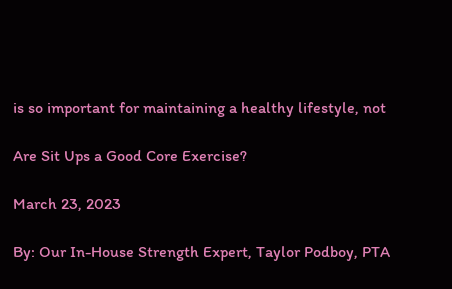is so important for maintaining a healthy lifestyle, not

Are Sit Ups a Good Core Exercise?

March 23, 2023

By: Our In-House Strength Expert, Taylor Podboy, PTA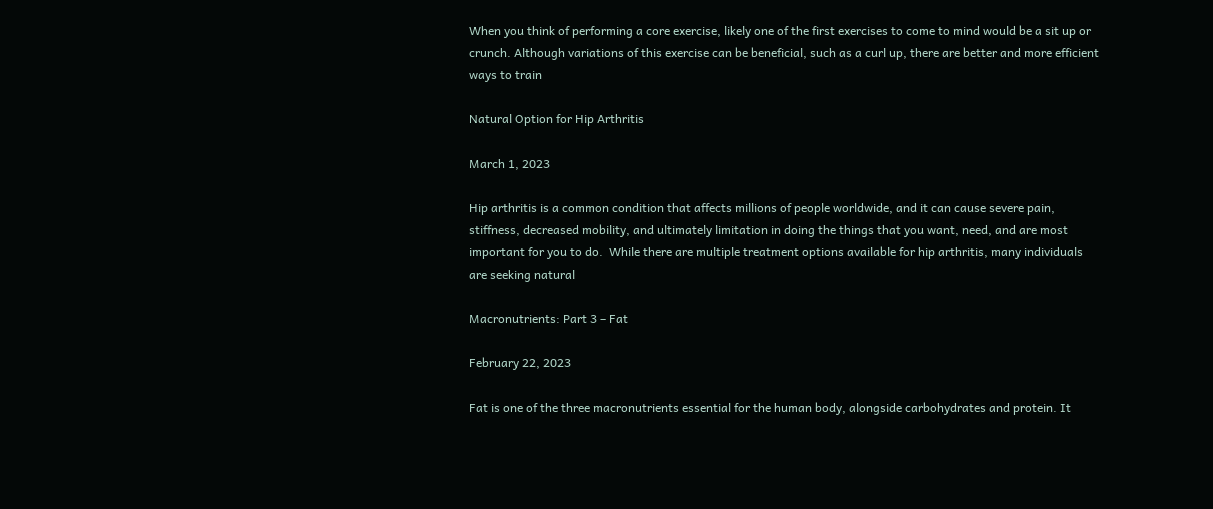When you think of performing a core exercise, likely one of the first exercises to come to mind would be a sit up or crunch. Although variations of this exercise can be beneficial, such as a curl up, there are better and more efficient ways to train

Natural Option for Hip Arthritis

March 1, 2023

Hip arthritis is a common condition that affects millions of people worldwide, and it can cause severe pain, stiffness, decreased mobility, and ultimately limitation in doing the things that you want, need, and are most important for you to do.  While there are multiple treatment options available for hip arthritis, many individuals are seeking natural

Macronutrients: Part 3 – Fat

February 22, 2023

Fat is one of the three macronutrients essential for the human body, alongside carbohydrates and protein. It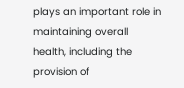plays an important role in maintaining overall health, including the provision of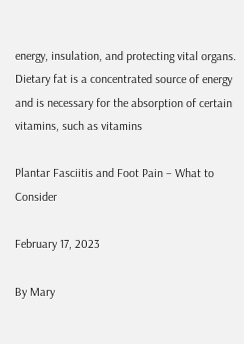energy, insulation, and protecting vital organs. Dietary fat is a concentrated source of energy and is necessary for the absorption of certain vitamins, such as vitamins

Plantar Fasciitis and Foot Pain – What to Consider

February 17, 2023

By Mary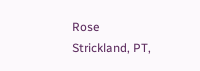Rose Strickland, PT,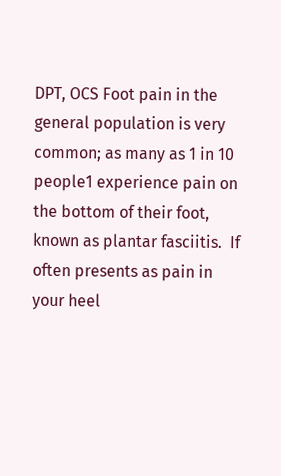DPT, OCS Foot pain in the general population is very common; as many as 1 in 10 people1 experience pain on the bottom of their foot, known as plantar fasciitis.  If often presents as pain in your heel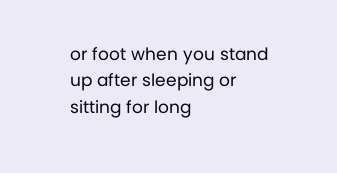or foot when you stand up after sleeping or sitting for long